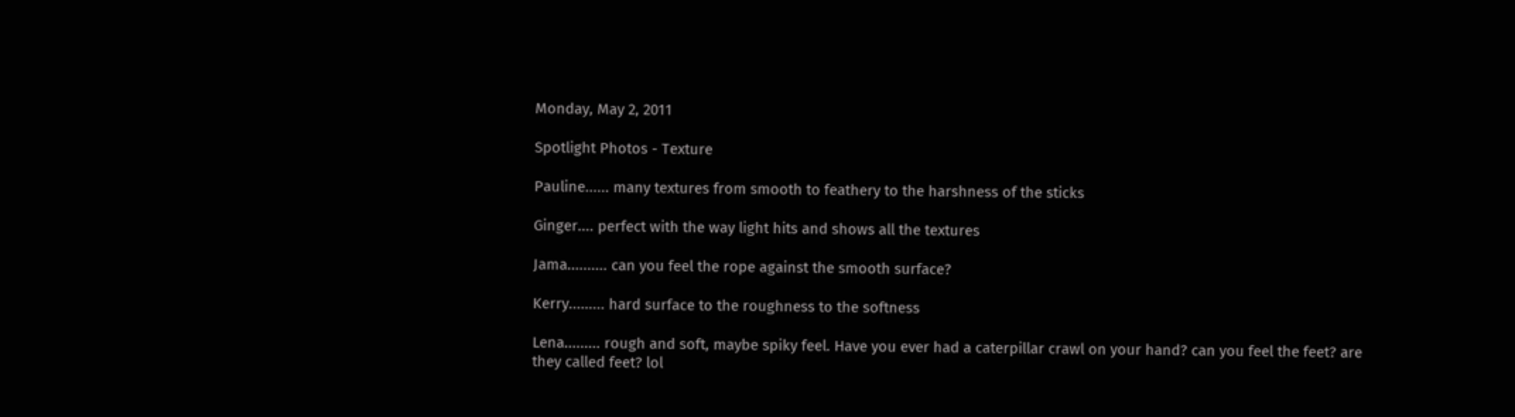Monday, May 2, 2011

Spotlight Photos - Texture

Pauline...... many textures from smooth to feathery to the harshness of the sticks

Ginger.... perfect with the way light hits and shows all the textures

Jama.......... can you feel the rope against the smooth surface?

Kerry......... hard surface to the roughness to the softness

Lena......... rough and soft, maybe spiky feel. Have you ever had a caterpillar crawl on your hand? can you feel the feet? are they called feet? lol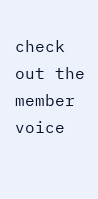check out the member voice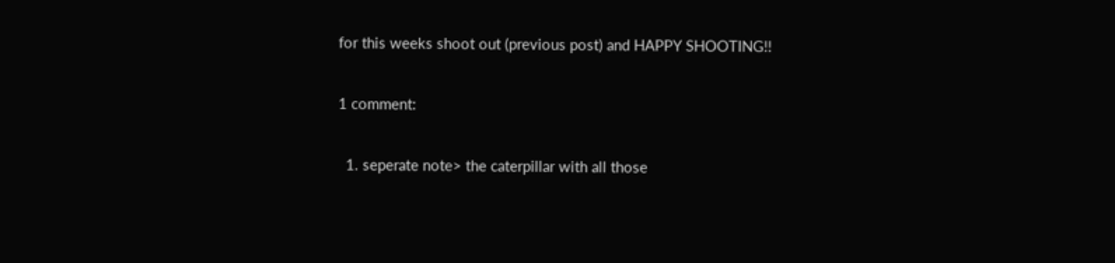for this weeks shoot out (previous post) and HAPPY SHOOTING!!

1 comment:

  1. seperate note> the caterpillar with all those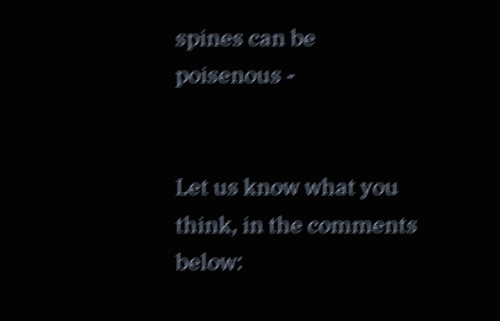spines can be poisenous -


Let us know what you think, in the comments below: